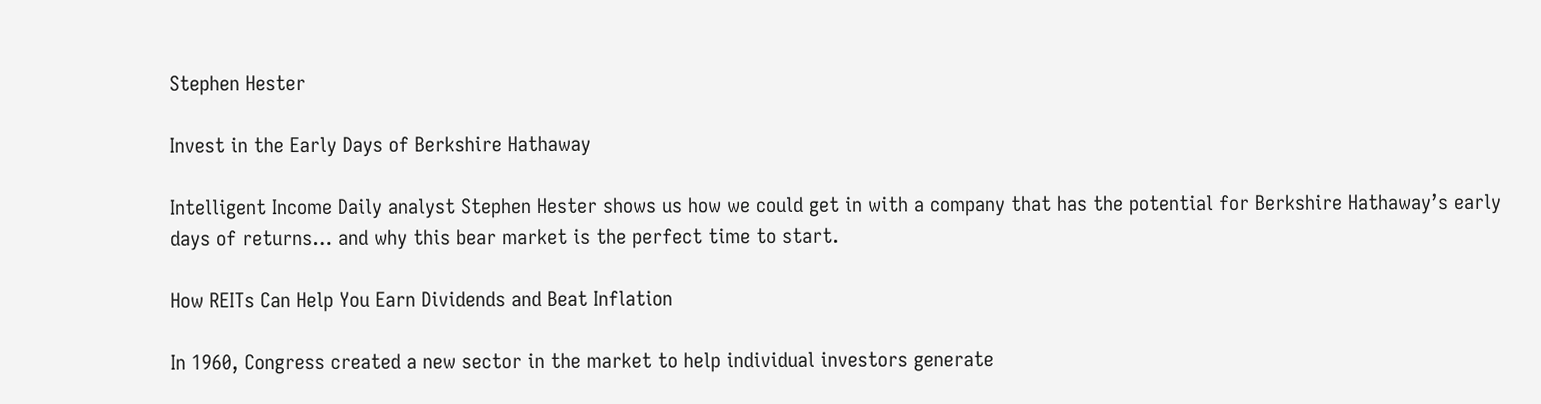Stephen Hester

Invest in the Early Days of Berkshire Hathaway

Intelligent Income Daily analyst Stephen Hester shows us how we could get in with a company that has the potential for Berkshire Hathaway’s early days of returns… and why this bear market is the perfect time to start.

How REITs Can Help You Earn Dividends and Beat Inflation

In 1960, Congress created a new sector in the market to help individual investors generate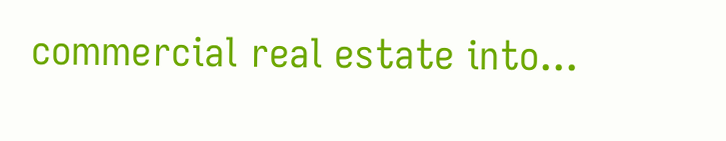commercial real estate into...